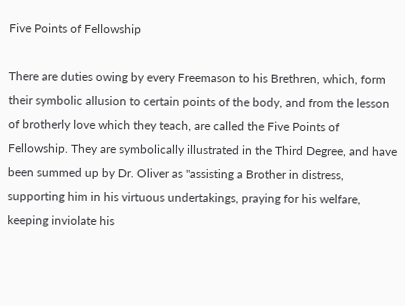Five Points of Fellowship

There are duties owing by every Freemason to his Brethren, which, form their symbolic allusion to certain points of the body, and from the lesson of brotherly love which they teach, are called the Five Points of Fellowship. They are symbolically illustrated in the Third Degree, and have been summed up by Dr. Oliver as "assisting a Brother in distress, supporting him in his virtuous undertakings, praying for his welfare, keeping inviolate his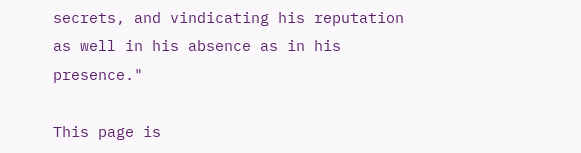secrets, and vindicating his reputation as well in his absence as in his presence."

This page is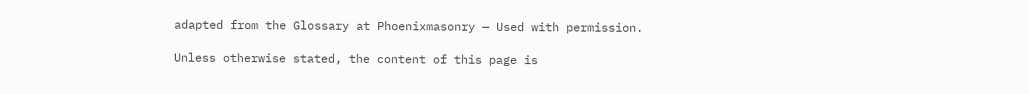adapted from the Glossary at Phoenixmasonry — Used with permission.

Unless otherwise stated, the content of this page is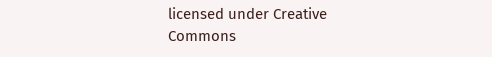licensed under Creative Commons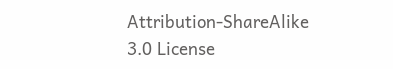Attribution-ShareAlike 3.0 License